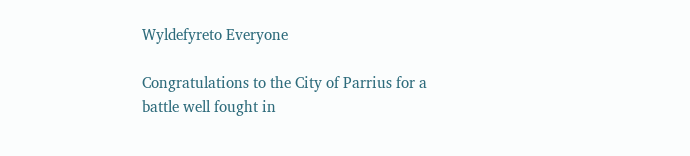Wyldefyreto Everyone

Congratulations to the City of Parrius for a battle well fought in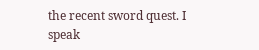the recent sword quest. I speak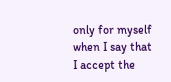only for myself when I say that I accept the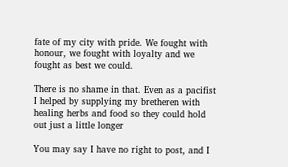fate of my city with pride. We fought with honour, we fought with loyalty and we fought as best we could.

There is no shame in that. Even as a pacifist I helped by supplying my bretheren with healing herbs and food so they could hold out just a little longer

You may say I have no right to post, and I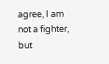agree, I am not a fighter, but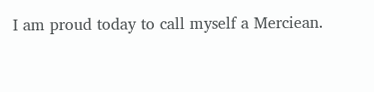I am proud today to call myself a Merciean.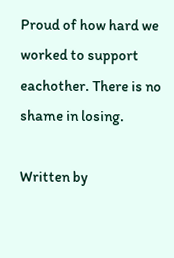Proud of how hard we worked to support eachother. There is no shame in losing.

Written by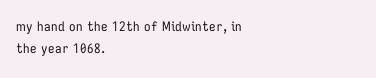my hand on the 12th of Midwinter, in the year 1068.